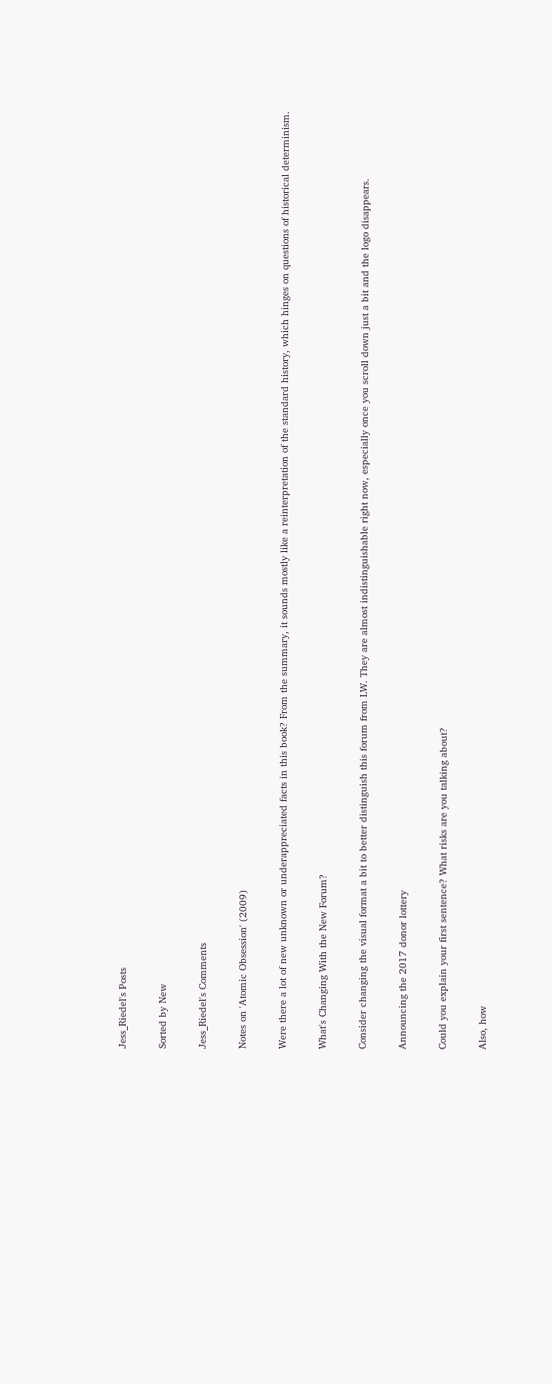Jess_Riedel's Posts

Sorted by New

Jess_Riedel's Comments

Notes on 'Atomic Obsession' (2009)

Were there a lot of new unknown or underappreciated facts in this book? From the summary, it sounds mostly like a reinterpretation of the standard history, which hinges on questions of historical determinism.

What's Changing With the New Forum?

Consider changing the visual format a bit to better distinguish this forum from LW. They are almost indistinguishable right now, especially once you scroll down just a bit and the logo disappears.

Announcing the 2017 donor lottery

Could you explain your first sentence? What risks are you talking about?

Also, how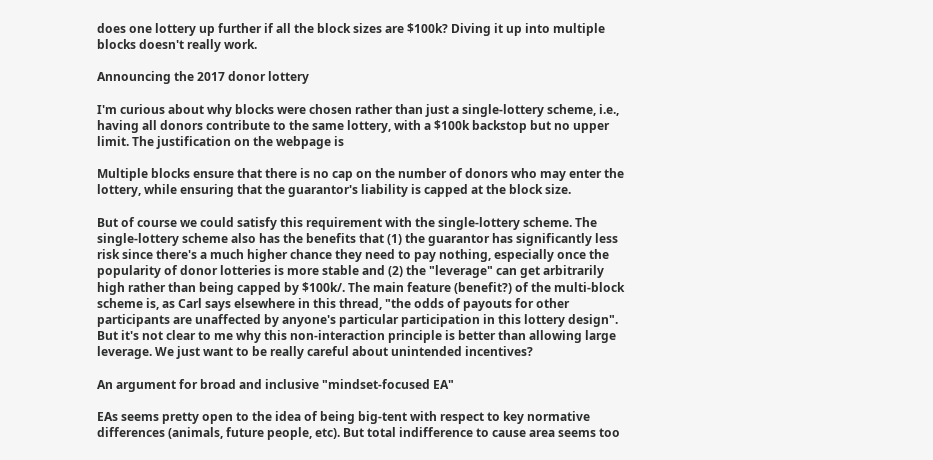does one lottery up further if all the block sizes are $100k? Diving it up into multiple blocks doesn't really work.

Announcing the 2017 donor lottery

I'm curious about why blocks were chosen rather than just a single-lottery scheme, i.e., having all donors contribute to the same lottery, with a $100k backstop but no upper limit. The justification on the webpage is

Multiple blocks ensure that there is no cap on the number of donors who may enter the lottery, while ensuring that the guarantor's liability is capped at the block size.

But of course we could satisfy this requirement with the single-lottery scheme. The single-lottery scheme also has the benefits that (1) the guarantor has significantly less risk since there's a much higher chance they need to pay nothing, especially once the popularity of donor lotteries is more stable and (2) the "leverage" can get arbitrarily high rather than being capped by $100k/. The main feature (benefit?) of the multi-block scheme is, as Carl says elsewhere in this thread, "the odds of payouts for other participants are unaffected by anyone's particular participation in this lottery design". But it's not clear to me why this non-interaction principle is better than allowing large leverage. We just want to be really careful about unintended incentives?

An argument for broad and inclusive "mindset-focused EA"

EAs seems pretty open to the idea of being big-tent with respect to key normative differences (animals, future people, etc). But total indifference to cause area seems too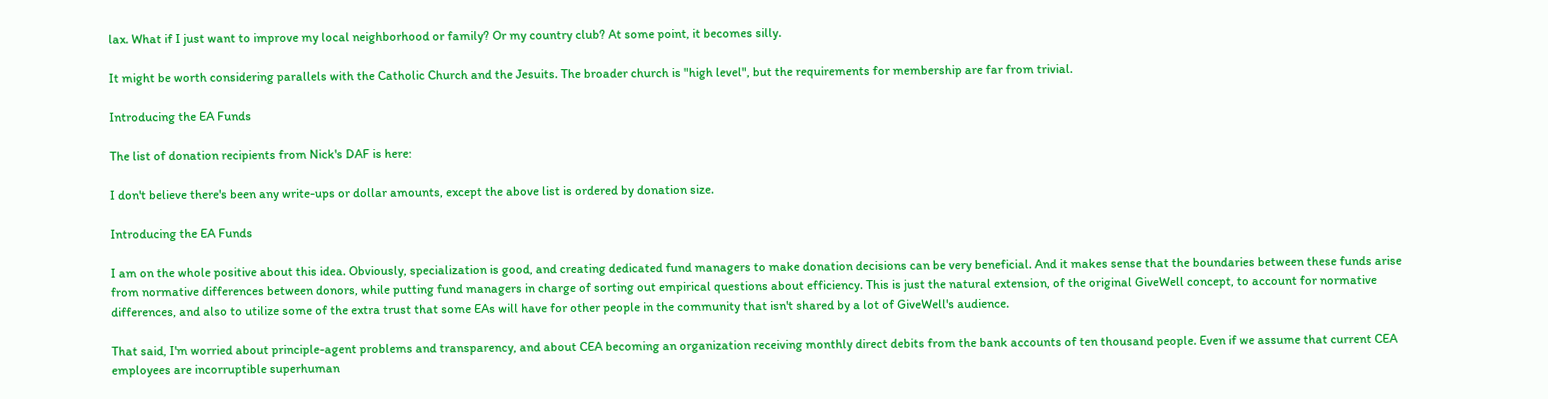lax. What if I just want to improve my local neighborhood or family? Or my country club? At some point, it becomes silly.

It might be worth considering parallels with the Catholic Church and the Jesuits. The broader church is "high level", but the requirements for membership are far from trivial.

Introducing the EA Funds

The list of donation recipients from Nick's DAF is here:

I don't believe there's been any write-ups or dollar amounts, except the above list is ordered by donation size.

Introducing the EA Funds

I am on the whole positive about this idea. Obviously, specialization is good, and creating dedicated fund managers to make donation decisions can be very beneficial. And it makes sense that the boundaries between these funds arise from normative differences between donors, while putting fund managers in charge of sorting out empirical questions about efficiency. This is just the natural extension, of the original GiveWell concept, to account for normative differences, and also to utilize some of the extra trust that some EAs will have for other people in the community that isn't shared by a lot of GiveWell's audience.

That said, I'm worried about principle-agent problems and transparency, and about CEA becoming an organization receiving monthly direct debits from the bank accounts of ten thousand people. Even if we assume that current CEA employees are incorruptible superhuman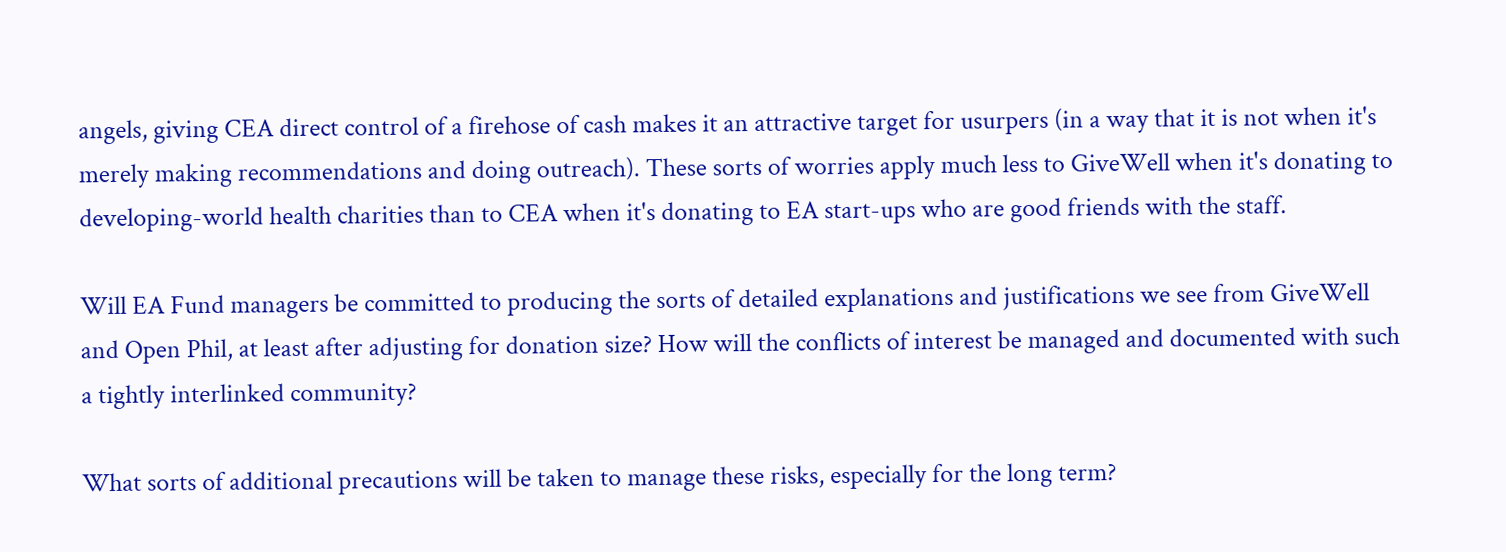angels, giving CEA direct control of a firehose of cash makes it an attractive target for usurpers (in a way that it is not when it's merely making recommendations and doing outreach). These sorts of worries apply much less to GiveWell when it's donating to developing-world health charities than to CEA when it's donating to EA start-ups who are good friends with the staff.

Will EA Fund managers be committed to producing the sorts of detailed explanations and justifications we see from GiveWell and Open Phil, at least after adjusting for donation size? How will the conflicts of interest be managed and documented with such a tightly interlinked community?

What sorts of additional precautions will be taken to manage these risks, especially for the long term?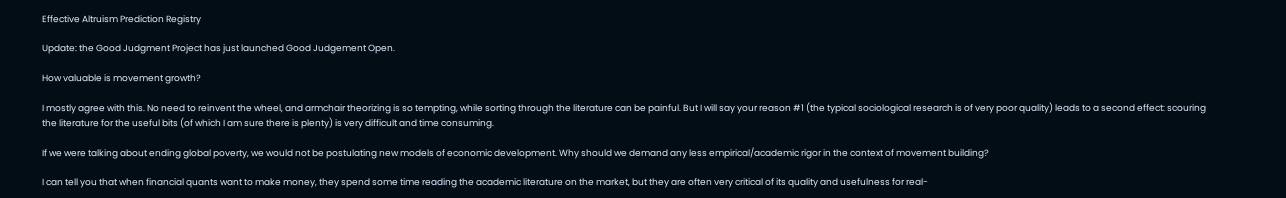Effective Altruism Prediction Registry

Update: the Good Judgment Project has just launched Good Judgement Open.

How valuable is movement growth?

I mostly agree with this. No need to reinvent the wheel, and armchair theorizing is so tempting, while sorting through the literature can be painful. But I will say your reason #1 (the typical sociological research is of very poor quality) leads to a second effect: scouring the literature for the useful bits (of which I am sure there is plenty) is very difficult and time consuming.

If we were talking about ending global poverty, we would not be postulating new models of economic development. Why should we demand any less empirical/academic rigor in the context of movement building?

I can tell you that when financial quants want to make money, they spend some time reading the academic literature on the market, but they are often very critical of its quality and usefulness for real-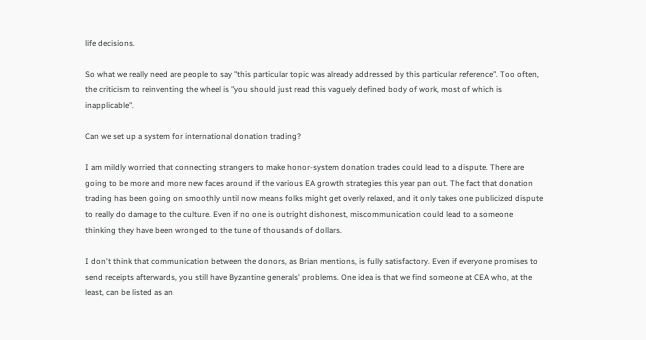life decisions.

So what we really need are people to say "this particular topic was already addressed by this particular reference". Too often, the criticism to reinventing the wheel is "you should just read this vaguely defined body of work, most of which is inapplicable".

Can we set up a system for international donation trading?

I am mildly worried that connecting strangers to make honor-system donation trades could lead to a dispute. There are going to be more and more new faces around if the various EA growth strategies this year pan out. The fact that donation trading has been going on smoothly until now means folks might get overly relaxed, and it only takes one publicized dispute to really do damage to the culture. Even if no one is outright dishonest, miscommunication could lead to a someone thinking they have been wronged to the tune of thousands of dollars.

I don't think that communication between the donors, as Brian mentions, is fully satisfactory. Even if everyone promises to send receipts afterwards, you still have Byzantine generals' problems. One idea is that we find someone at CEA who, at the least, can be listed as an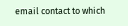email contact to which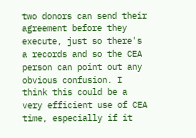two donors can send their agreement before they execute, just so there's a records and so the CEA person can point out any obvious confusion. I think this could be a very efficient use of CEA time, especially if it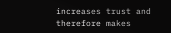increases trust and therefore makes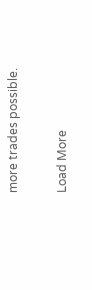more trades possible.

Load More